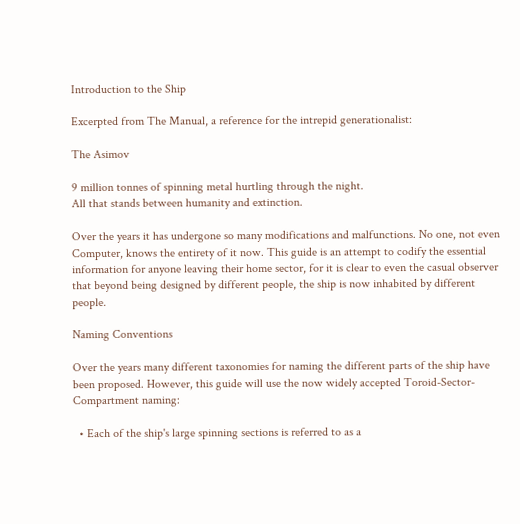Introduction to the Ship

Excerpted from The Manual, a reference for the intrepid generationalist:

The Asimov

9 million tonnes of spinning metal hurtling through the night.
All that stands between humanity and extinction.

Over the years it has undergone so many modifications and malfunctions. No one, not even Computer, knows the entirety of it now. This guide is an attempt to codify the essential information for anyone leaving their home sector, for it is clear to even the casual observer that beyond being designed by different people, the ship is now inhabited by different people.

Naming Conventions

Over the years many different taxonomies for naming the different parts of the ship have been proposed. However, this guide will use the now widely accepted Toroid-Sector-Compartment naming:

  • Each of the ship's large spinning sections is referred to as a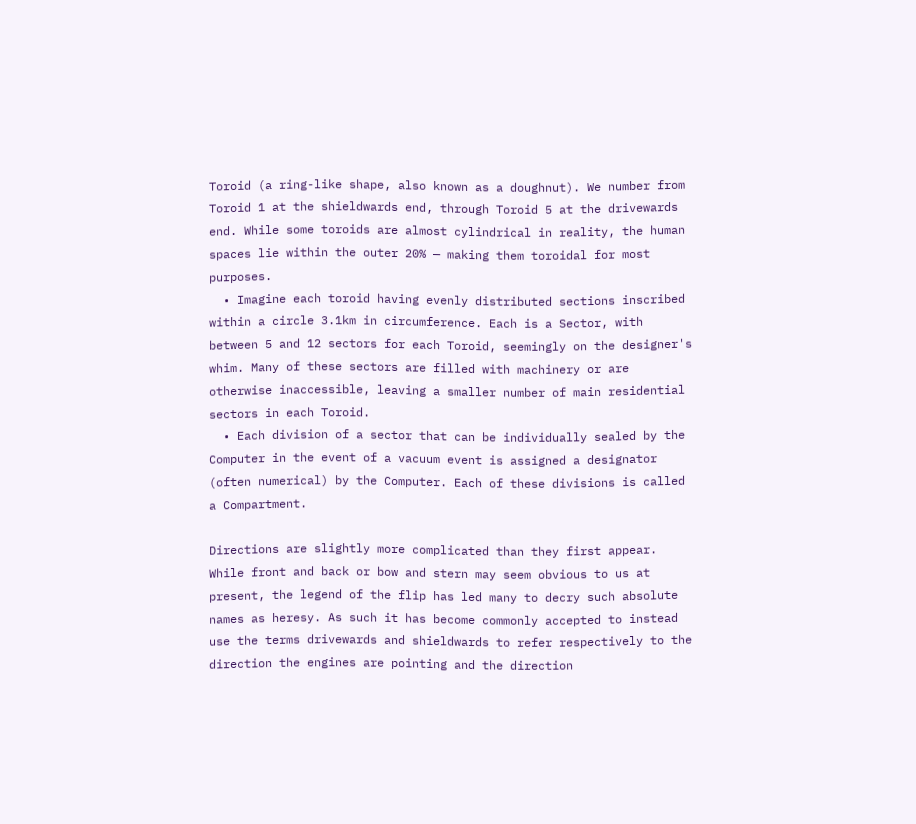Toroid (a ring-like shape, also known as a doughnut). We number from Toroid 1 at the shieldwards end, through Toroid 5 at the drivewards end. While some toroids are almost cylindrical in reality, the human spaces lie within the outer 20% — making them toroidal for most purposes.
  • Imagine each toroid having evenly distributed sections inscribed within a circle 3.1km in circumference. Each is a Sector, with between 5 and 12 sectors for each Toroid, seemingly on the designer's whim. Many of these sectors are filled with machinery or are otherwise inaccessible, leaving a smaller number of main residential sectors in each Toroid.
  • Each division of a sector that can be individually sealed by the Computer in the event of a vacuum event is assigned a designator (often numerical) by the Computer. Each of these divisions is called a Compartment.

Directions are slightly more complicated than they first appear. While front and back or bow and stern may seem obvious to us at present, the legend of the flip has led many to decry such absolute names as heresy. As such it has become commonly accepted to instead use the terms drivewards and shieldwards to refer respectively to the direction the engines are pointing and the direction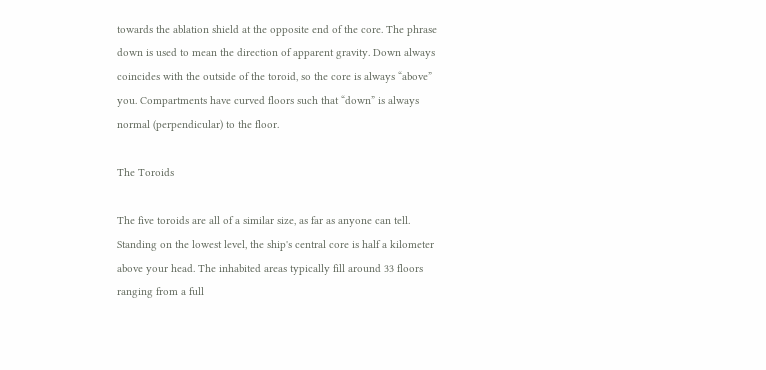towards the ablation shield at the opposite end of the core. The phrase down is used to mean the direction of apparent gravity. Down always coincides with the outside of the toroid, so the core is always “above” you. Compartments have curved floors such that “down” is always normal (perpendicular) to the floor.

The Toroids

The five toroids are all of a similar size, as far as anyone can tell. Standing on the lowest level, the ship's central core is half a kilometer above your head. The inhabited areas typically fill around 33 floors ranging from a full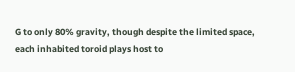G to only 80% gravity, though despite the limited space, each inhabited toroid plays host to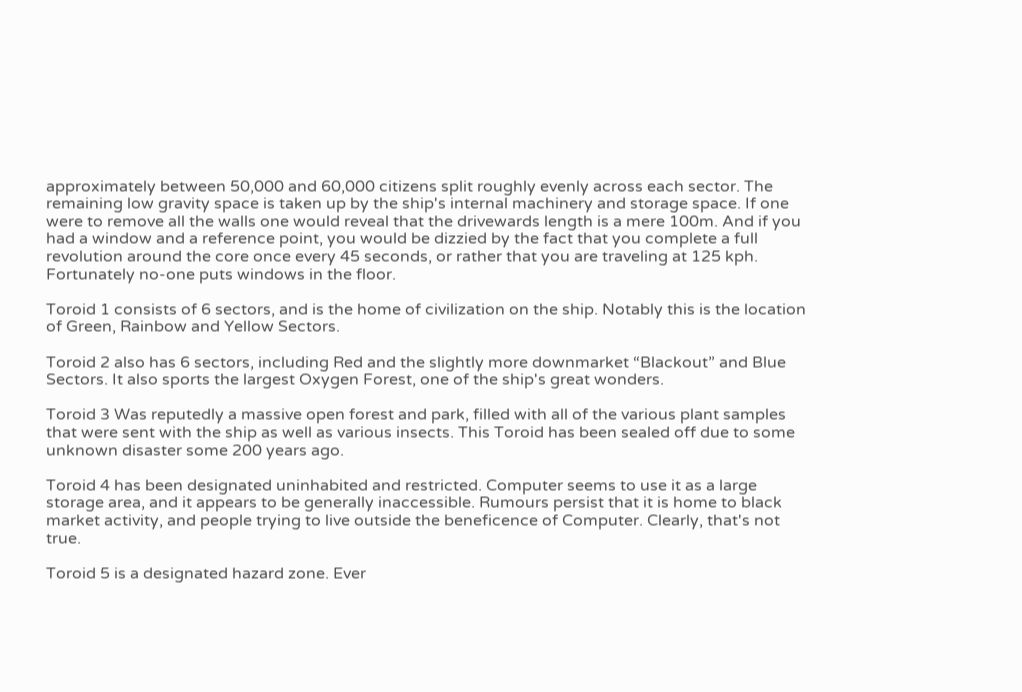approximately between 50,000 and 60,000 citizens split roughly evenly across each sector. The remaining low gravity space is taken up by the ship's internal machinery and storage space. If one were to remove all the walls one would reveal that the drivewards length is a mere 100m. And if you had a window and a reference point, you would be dizzied by the fact that you complete a full revolution around the core once every 45 seconds, or rather that you are traveling at 125 kph. Fortunately no-one puts windows in the floor.

Toroid 1 consists of 6 sectors, and is the home of civilization on the ship. Notably this is the location of Green, Rainbow and Yellow Sectors.

Toroid 2 also has 6 sectors, including Red and the slightly more downmarket “Blackout” and Blue Sectors. It also sports the largest Oxygen Forest, one of the ship's great wonders.

Toroid 3 Was reputedly a massive open forest and park, filled with all of the various plant samples that were sent with the ship as well as various insects. This Toroid has been sealed off due to some unknown disaster some 200 years ago.

Toroid 4 has been designated uninhabited and restricted. Computer seems to use it as a large storage area, and it appears to be generally inaccessible. Rumours persist that it is home to black market activity, and people trying to live outside the beneficence of Computer. Clearly, that's not true.

Toroid 5 is a designated hazard zone. Ever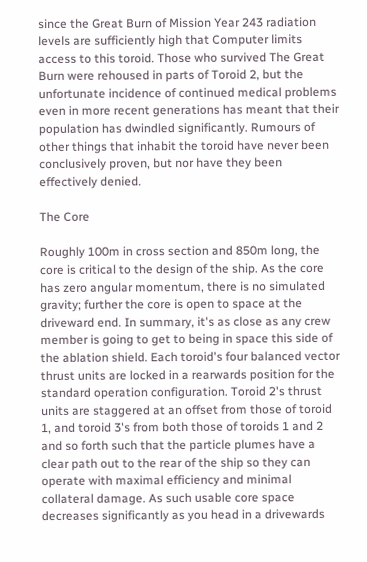since the Great Burn of Mission Year 243 radiation levels are sufficiently high that Computer limits access to this toroid. Those who survived The Great Burn were rehoused in parts of Toroid 2, but the unfortunate incidence of continued medical problems even in more recent generations has meant that their population has dwindled significantly. Rumours of other things that inhabit the toroid have never been conclusively proven, but nor have they been effectively denied.

The Core

Roughly 100m in cross section and 850m long, the core is critical to the design of the ship. As the core has zero angular momentum, there is no simulated gravity; further the core is open to space at the driveward end. In summary, it's as close as any crew member is going to get to being in space this side of the ablation shield. Each toroid's four balanced vector thrust units are locked in a rearwards position for the standard operation configuration. Toroid 2's thrust units are staggered at an offset from those of toroid 1, and toroid 3's from both those of toroids 1 and 2 and so forth such that the particle plumes have a clear path out to the rear of the ship so they can operate with maximal efficiency and minimal collateral damage. As such usable core space decreases significantly as you head in a drivewards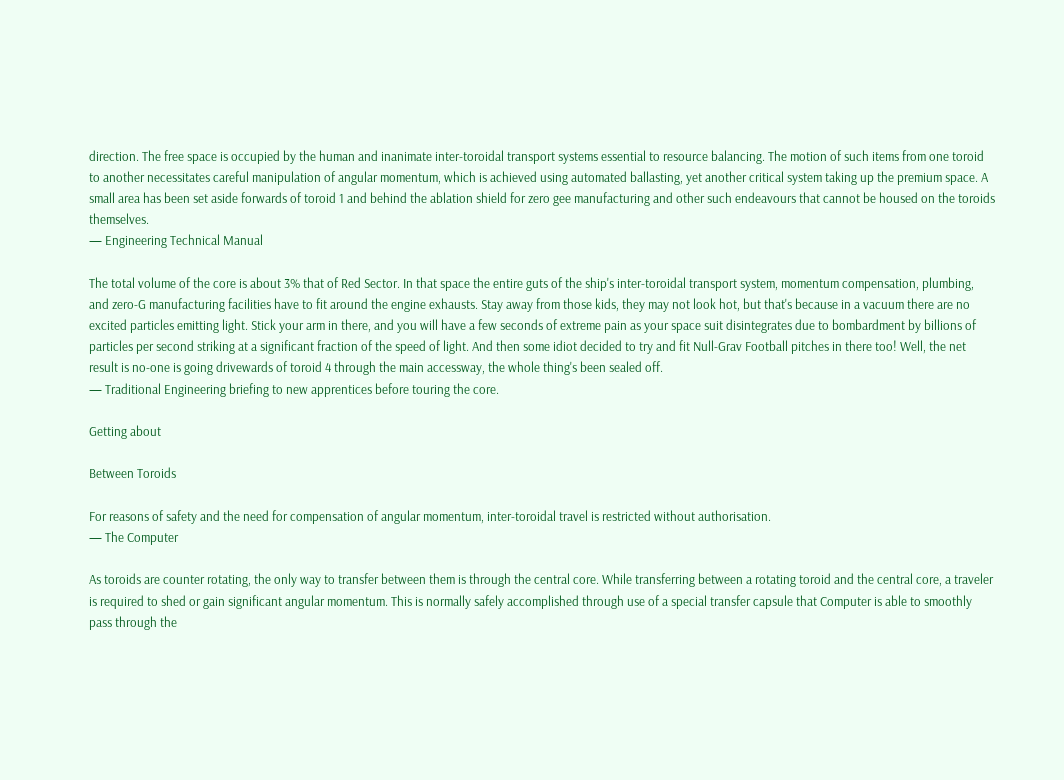direction. The free space is occupied by the human and inanimate inter-toroidal transport systems essential to resource balancing. The motion of such items from one toroid to another necessitates careful manipulation of angular momentum, which is achieved using automated ballasting, yet another critical system taking up the premium space. A small area has been set aside forwards of toroid 1 and behind the ablation shield for zero gee manufacturing and other such endeavours that cannot be housed on the toroids themselves.
— Engineering Technical Manual

The total volume of the core is about 3% that of Red Sector. In that space the entire guts of the ship's inter-toroidal transport system, momentum compensation, plumbing, and zero-G manufacturing facilities have to fit around the engine exhausts. Stay away from those kids, they may not look hot, but that's because in a vacuum there are no excited particles emitting light. Stick your arm in there, and you will have a few seconds of extreme pain as your space suit disintegrates due to bombardment by billions of particles per second striking at a significant fraction of the speed of light. And then some idiot decided to try and fit Null-Grav Football pitches in there too! Well, the net result is no-one is going drivewards of toroid 4 through the main accessway, the whole thing's been sealed off.
— Traditional Engineering briefing to new apprentices before touring the core.

Getting about

Between Toroids

For reasons of safety and the need for compensation of angular momentum, inter-toroidal travel is restricted without authorisation.
— The Computer

As toroids are counter rotating, the only way to transfer between them is through the central core. While transferring between a rotating toroid and the central core, a traveler is required to shed or gain significant angular momentum. This is normally safely accomplished through use of a special transfer capsule that Computer is able to smoothly pass through the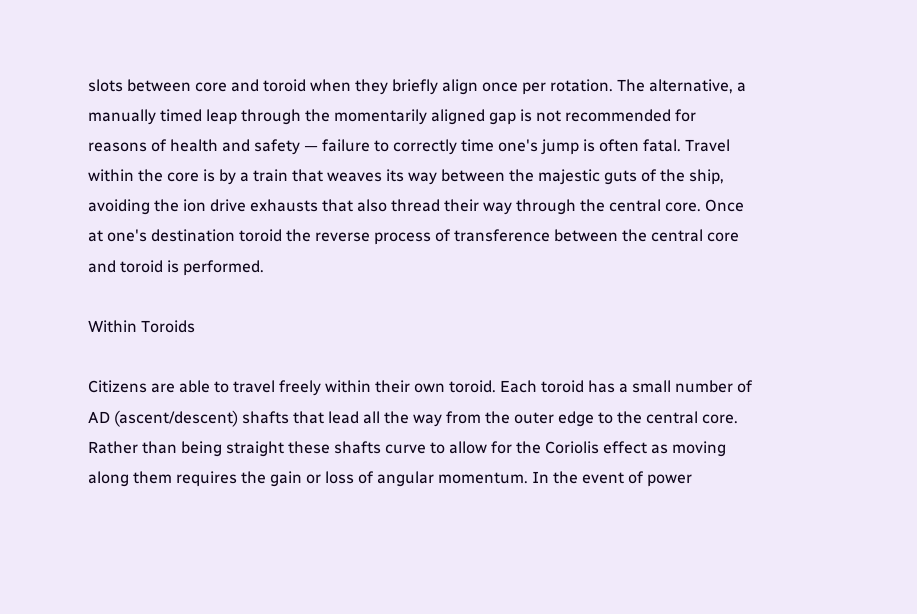slots between core and toroid when they briefly align once per rotation. The alternative, a manually timed leap through the momentarily aligned gap is not recommended for reasons of health and safety — failure to correctly time one's jump is often fatal. Travel within the core is by a train that weaves its way between the majestic guts of the ship, avoiding the ion drive exhausts that also thread their way through the central core. Once at one's destination toroid the reverse process of transference between the central core and toroid is performed.

Within Toroids

Citizens are able to travel freely within their own toroid. Each toroid has a small number of AD (ascent/descent) shafts that lead all the way from the outer edge to the central core. Rather than being straight these shafts curve to allow for the Coriolis effect as moving along them requires the gain or loss of angular momentum. In the event of power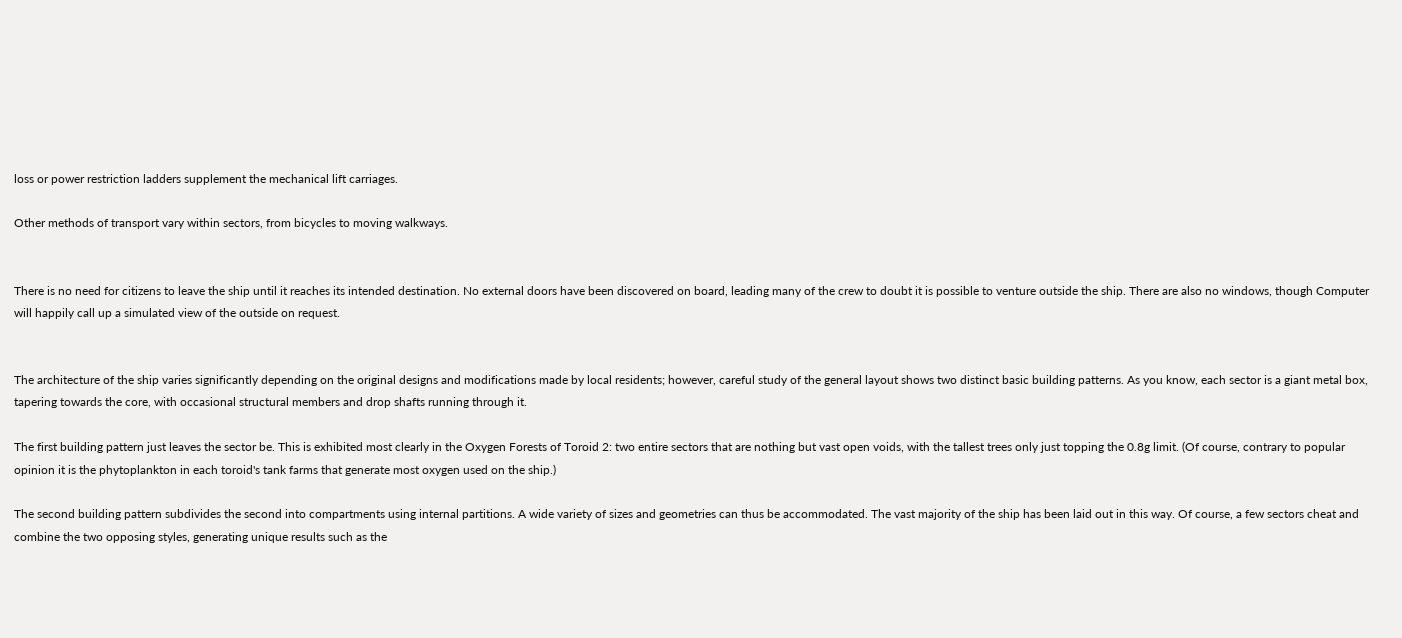loss or power restriction ladders supplement the mechanical lift carriages.

Other methods of transport vary within sectors, from bicycles to moving walkways.


There is no need for citizens to leave the ship until it reaches its intended destination. No external doors have been discovered on board, leading many of the crew to doubt it is possible to venture outside the ship. There are also no windows, though Computer will happily call up a simulated view of the outside on request.


The architecture of the ship varies significantly depending on the original designs and modifications made by local residents; however, careful study of the general layout shows two distinct basic building patterns. As you know, each sector is a giant metal box, tapering towards the core, with occasional structural members and drop shafts running through it.

The first building pattern just leaves the sector be. This is exhibited most clearly in the Oxygen Forests of Toroid 2: two entire sectors that are nothing but vast open voids, with the tallest trees only just topping the 0.8g limit. (Of course, contrary to popular opinion it is the phytoplankton in each toroid's tank farms that generate most oxygen used on the ship.)

The second building pattern subdivides the second into compartments using internal partitions. A wide variety of sizes and geometries can thus be accommodated. The vast majority of the ship has been laid out in this way. Of course, a few sectors cheat and combine the two opposing styles, generating unique results such as the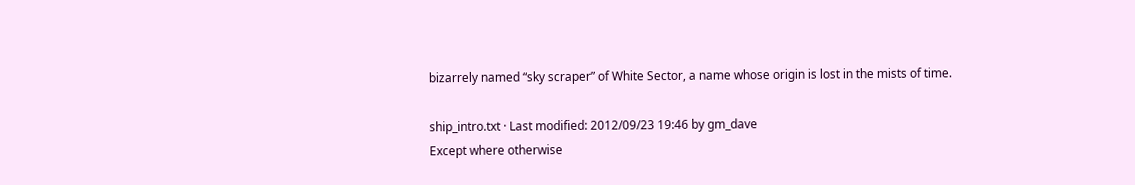bizarrely named “sky scraper” of White Sector, a name whose origin is lost in the mists of time.

ship_intro.txt · Last modified: 2012/09/23 19:46 by gm_dave
Except where otherwise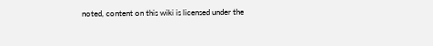noted, content on this wiki is licensed under the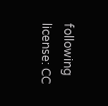following license: CC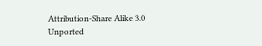Attribution-Share Alike 3.0 Unported